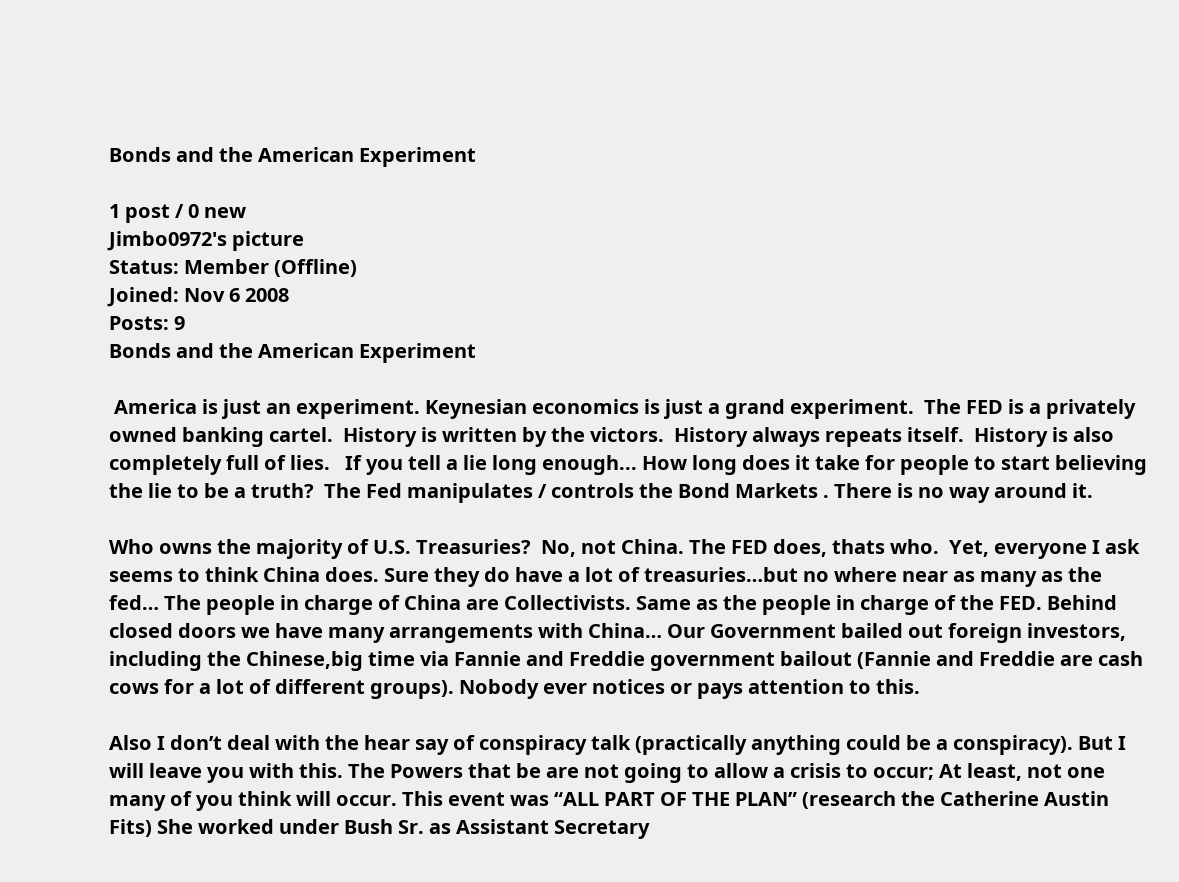Bonds and the American Experiment

1 post / 0 new
Jimbo0972's picture
Status: Member (Offline)
Joined: Nov 6 2008
Posts: 9
Bonds and the American Experiment

 America is just an experiment. Keynesian economics is just a grand experiment.  The FED is a privately owned banking cartel.  History is written by the victors.  History always repeats itself.  History is also completely full of lies.   If you tell a lie long enough... How long does it take for people to start believing the lie to be a truth?  The Fed manipulates / controls the Bond Markets . There is no way around it.

Who owns the majority of U.S. Treasuries?  No, not China. The FED does, thats who.  Yet, everyone I ask seems to think China does. Sure they do have a lot of treasuries…but no where near as many as the fed… The people in charge of China are Collectivists. Same as the people in charge of the FED. Behind closed doors we have many arrangements with China… Our Government bailed out foreign investors, including the Chinese,big time via Fannie and Freddie government bailout (Fannie and Freddie are cash cows for a lot of different groups). Nobody ever notices or pays attention to this.

Also I don’t deal with the hear say of conspiracy talk (practically anything could be a conspiracy). But I will leave you with this. The Powers that be are not going to allow a crisis to occur; At least, not one many of you think will occur. This event was “ALL PART OF THE PLAN” (research the Catherine Austin Fits) She worked under Bush Sr. as Assistant Secretary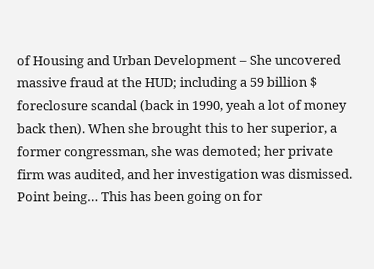of Housing and Urban Development – She uncovered massive fraud at the HUD; including a 59 billion $ foreclosure scandal (back in 1990, yeah a lot of money back then). When she brought this to her superior, a former congressman, she was demoted; her private firm was audited, and her investigation was dismissed. Point being… This has been going on for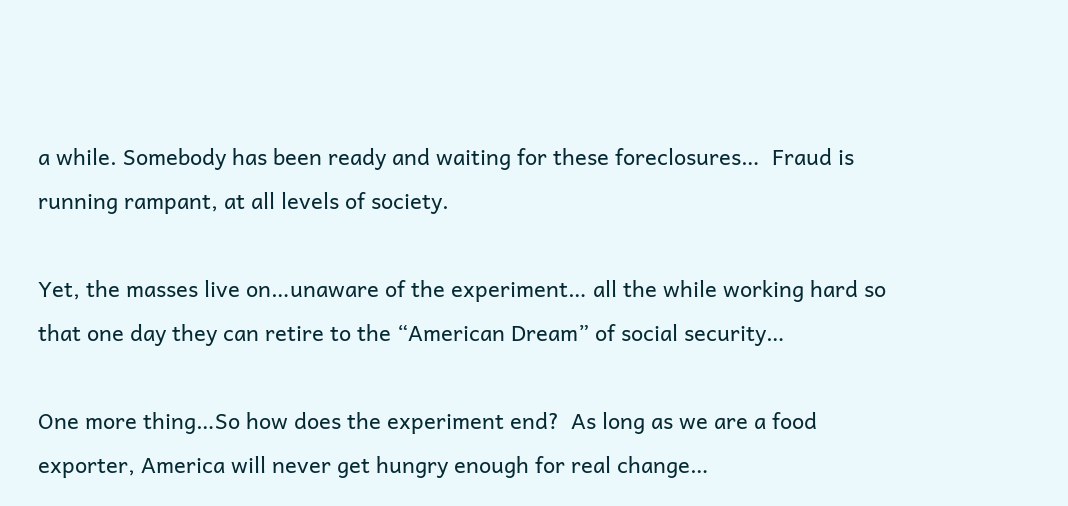a while. Somebody has been ready and waiting for these foreclosures…  Fraud is running rampant, at all levels of society.

Yet, the masses live on…unaware of the experiment… all the while working hard so that one day they can retire to the “American Dream” of social security…

One more thing…So how does the experiment end?  As long as we are a food exporter, America will never get hungry enough for real change…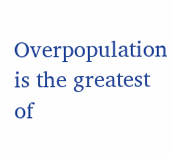Overpopulation is the greatest of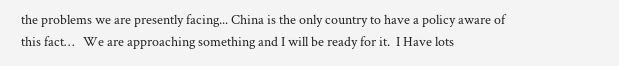the problems we are presently facing... China is the only country to have a policy aware of this fact…   We are approaching something and I will be ready for it.  I Have lots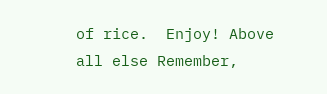of rice.  Enjoy! Above all else Remember,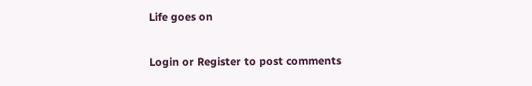Life goes on

Login or Register to post comments